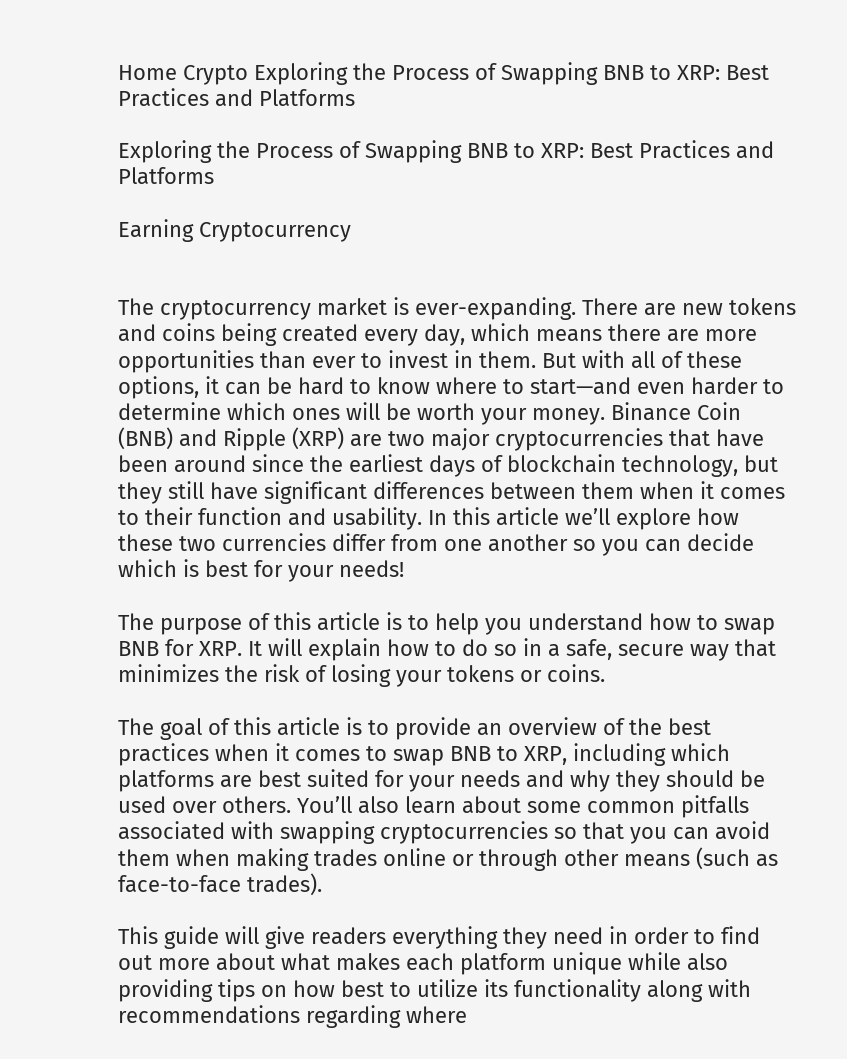Home Crypto Exploring the Process of Swapping BNB to XRP: Best Practices and Platforms

Exploring the Process of Swapping BNB to XRP: Best Practices and Platforms

Earning Cryptocurrency


The cryptocurrency market is ever-expanding. There are new tokens and coins being created every day, which means there are more opportunities than ever to invest in them. But with all of these options, it can be hard to know where to start—and even harder to determine which ones will be worth your money. Binance Coin (BNB) and Ripple (XRP) are two major cryptocurrencies that have been around since the earliest days of blockchain technology, but they still have significant differences between them when it comes to their function and usability. In this article we’ll explore how these two currencies differ from one another so you can decide which is best for your needs!

The purpose of this article is to help you understand how to swap BNB for XRP. It will explain how to do so in a safe, secure way that minimizes the risk of losing your tokens or coins.

The goal of this article is to provide an overview of the best practices when it comes to swap BNB to XRP, including which platforms are best suited for your needs and why they should be used over others. You’ll also learn about some common pitfalls associated with swapping cryptocurrencies so that you can avoid them when making trades online or through other means (such as face-to-face trades).

This guide will give readers everything they need in order to find out more about what makes each platform unique while also providing tips on how best to utilize its functionality along with recommendations regarding where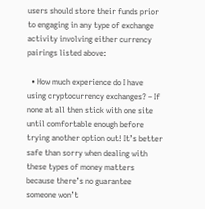users should store their funds prior to engaging in any type of exchange activity involving either currency pairings listed above:

  • How much experience do I have using cryptocurrency exchanges? – If none at all then stick with one site until comfortable enough before trying another option out! It’s better safe than sorry when dealing with these types of money matters because there’s no guarantee someone won’t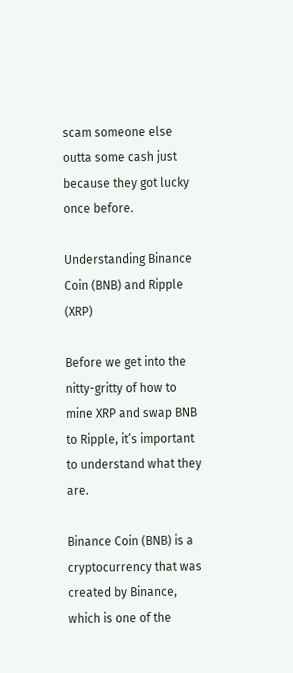scam someone else outta some cash just because they got lucky once before.

Understanding Binance Coin (BNB) and Ripple (XRP)

Before we get into the nitty-gritty of how to mine XRP and swap BNB to Ripple, it’s important to understand what they are.

Binance Coin (BNB) is a cryptocurrency that was created by Binance, which is one of the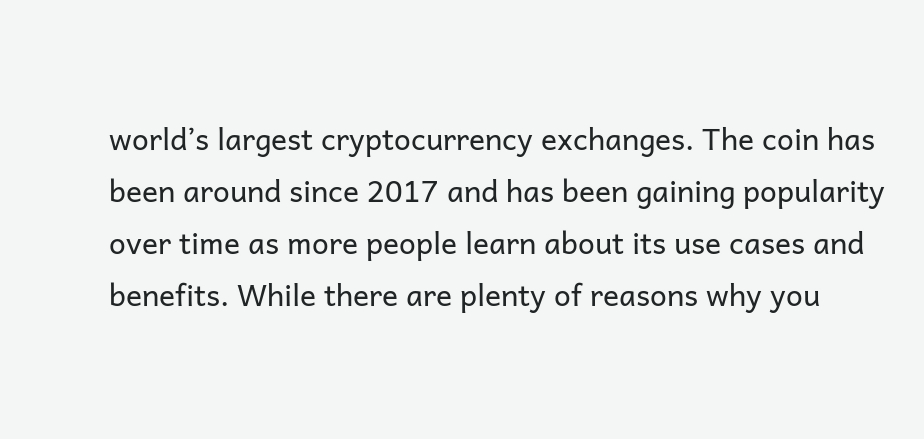world’s largest cryptocurrency exchanges. The coin has been around since 2017 and has been gaining popularity over time as more people learn about its use cases and benefits. While there are plenty of reasons why you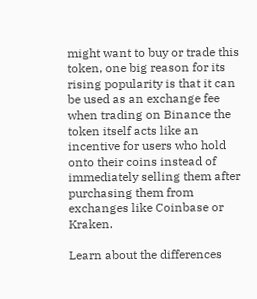might want to buy or trade this token, one big reason for its rising popularity is that it can be used as an exchange fee when trading on Binance the token itself acts like an incentive for users who hold onto their coins instead of immediately selling them after purchasing them from exchanges like Coinbase or Kraken.

Learn about the differences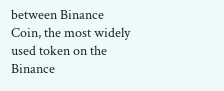between Binance Coin, the most widely used token on the Binance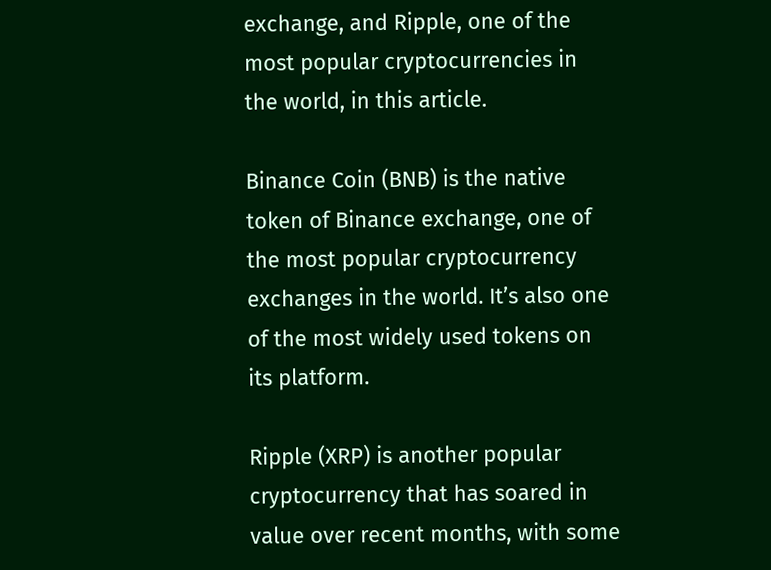exchange, and Ripple, one of the most popular cryptocurrencies in the world, in this article.

Binance Coin (BNB) is the native token of Binance exchange, one of the most popular cryptocurrency exchanges in the world. It’s also one of the most widely used tokens on its platform.

Ripple (XRP) is another popular cryptocurrency that has soared in value over recent months, with some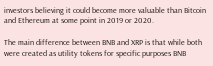investors believing it could become more valuable than Bitcoin and Ethereum at some point in 2019 or 2020.

The main difference between BNB and XRP is that while both were created as utility tokens for specific purposes BNB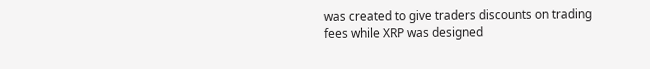was created to give traders discounts on trading fees while XRP was designed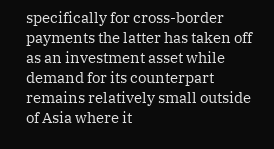specifically for cross-border payments the latter has taken off as an investment asset while demand for its counterpart remains relatively small outside of Asia where it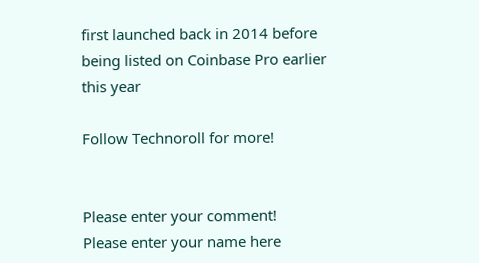first launched back in 2014 before being listed on Coinbase Pro earlier this year

Follow Technoroll for more!


Please enter your comment!
Please enter your name here